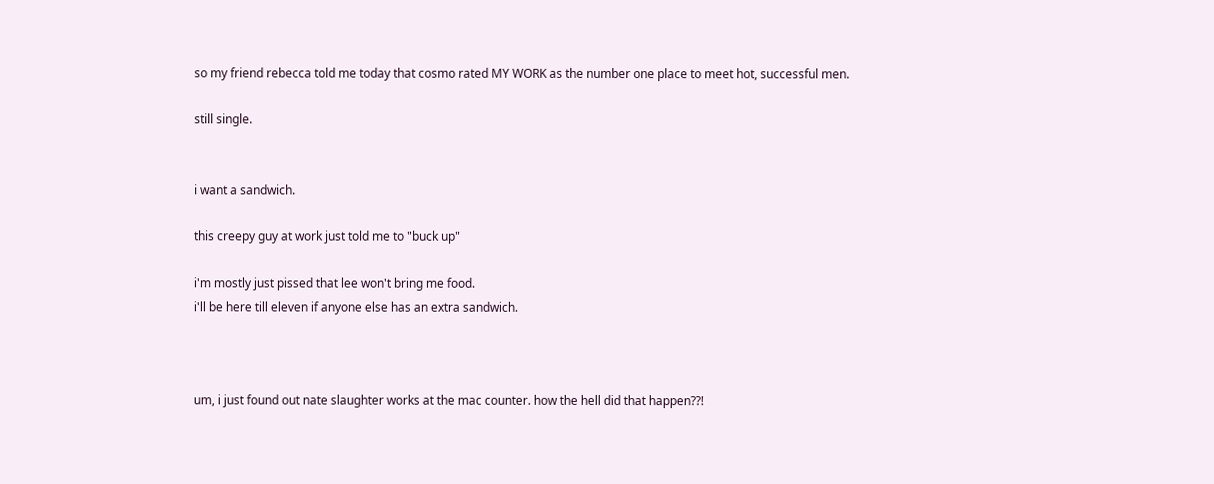so my friend rebecca told me today that cosmo rated MY WORK as the number one place to meet hot, successful men.

still single.


i want a sandwich.

this creepy guy at work just told me to "buck up"

i'm mostly just pissed that lee won't bring me food.
i'll be here till eleven if anyone else has an extra sandwich.



um, i just found out nate slaughter works at the mac counter. how the hell did that happen??!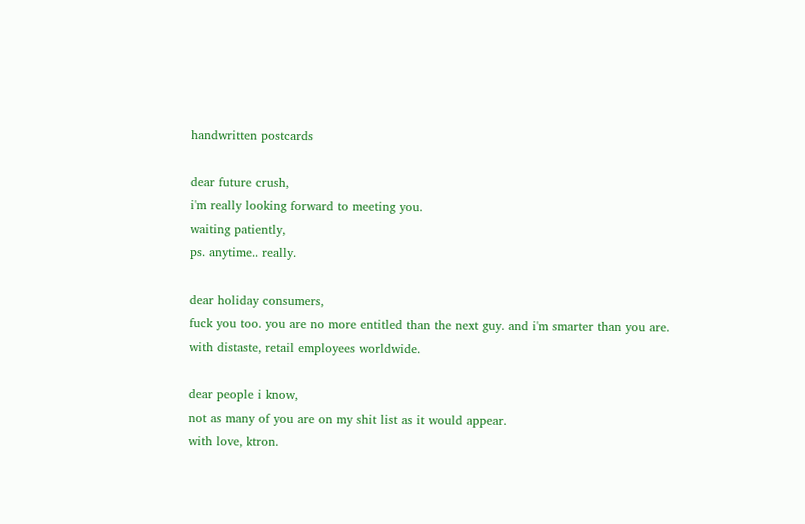handwritten postcards

dear future crush,
i'm really looking forward to meeting you.
waiting patiently,
ps. anytime.. really.

dear holiday consumers,
fuck you too. you are no more entitled than the next guy. and i'm smarter than you are.
with distaste, retail employees worldwide.

dear people i know,
not as many of you are on my shit list as it would appear.
with love, ktron.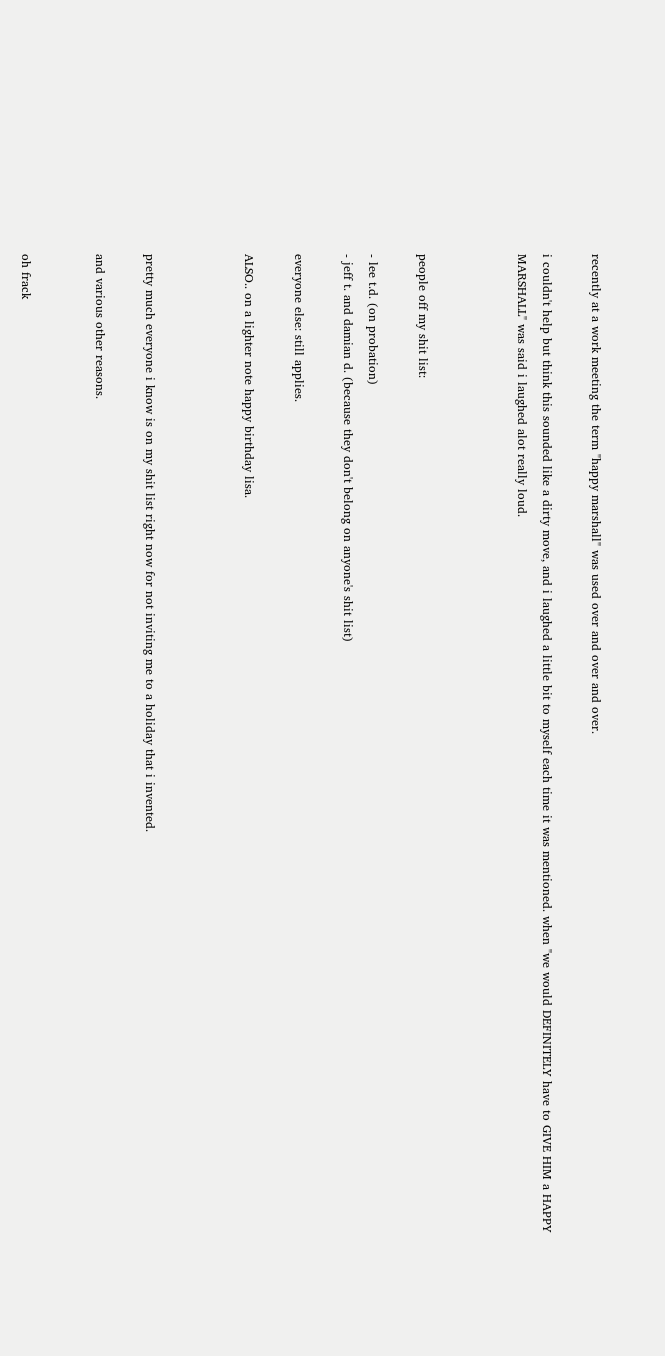recently at a work meeting the term "happy marshall" was used over and over and over.

i couldn't help but think this sounded like a dirty move, and i laughed a little bit to myself each time it was mentioned. when "we would DEFINITELY have to GIVE HIM a HAPPY MARSHALL" was said i laughed alot really loud.



people off my shit list:

- lee t.d. (on probation)
- jeff t. and damian d. (because they don't belong on anyone's shit list)

everyone else: still applies.

ALSO.. on a lighter note happy birthday lisa.



pretty much everyone i know is on my shit list right now for not inviting me to a holiday that i invented.

and various other reasons.


oh frack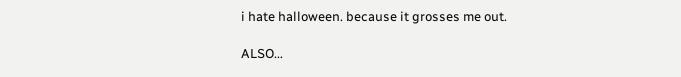i hate halloween. because it grosses me out.

ALSO...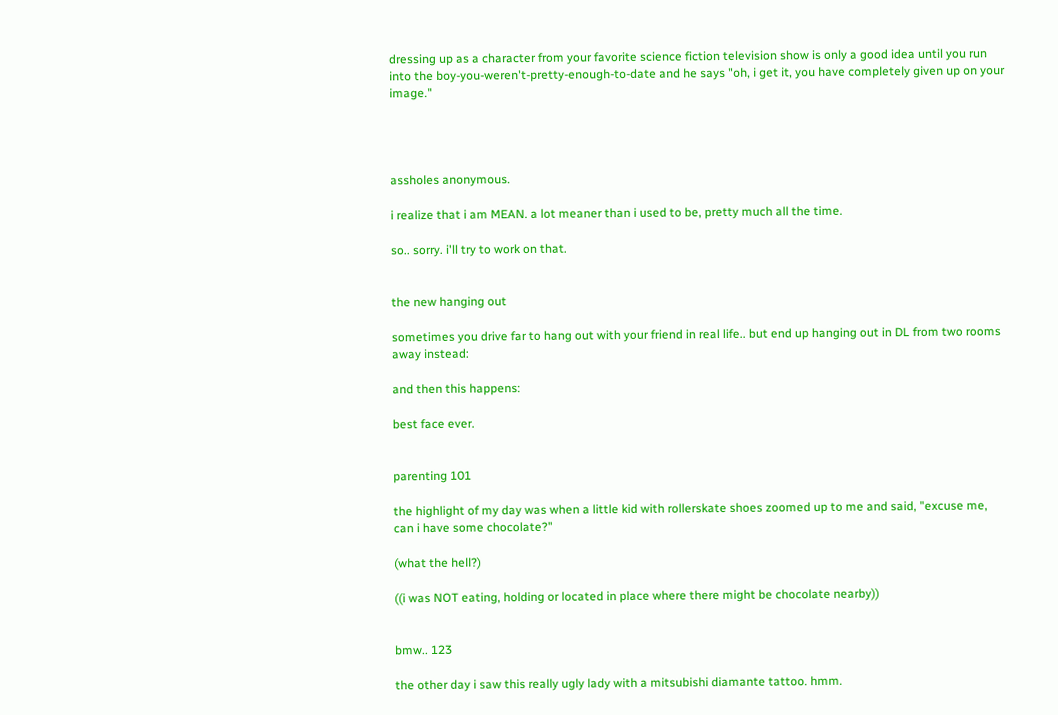dressing up as a character from your favorite science fiction television show is only a good idea until you run into the boy-you-weren't-pretty-enough-to-date and he says "oh, i get it, you have completely given up on your image."




assholes anonymous.

i realize that i am MEAN. a lot meaner than i used to be, pretty much all the time.

so.. sorry. i'll try to work on that.


the new hanging out

sometimes you drive far to hang out with your friend in real life.. but end up hanging out in DL from two rooms away instead:

and then this happens:

best face ever.


parenting 101

the highlight of my day was when a little kid with rollerskate shoes zoomed up to me and said, "excuse me, can i have some chocolate?"

(what the hell?)

((i was NOT eating, holding or located in place where there might be chocolate nearby))


bmw.. 123

the other day i saw this really ugly lady with a mitsubishi diamante tattoo. hmm.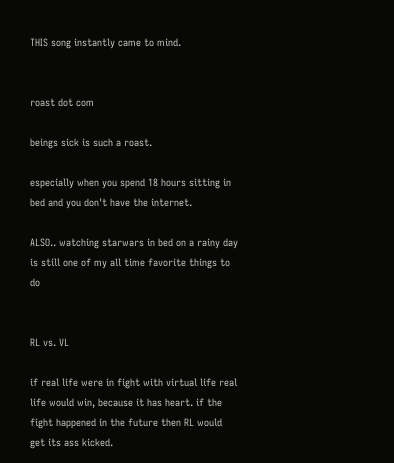THIS song instantly came to mind.


roast dot com

beings sick is such a roast.

especially when you spend 18 hours sitting in bed and you don't have the internet.

ALSO.. watching starwars in bed on a rainy day is still one of my all time favorite things to do


RL vs. VL

if real life were in fight with virtual life real life would win, because it has heart. if the fight happened in the future then RL would get its ass kicked.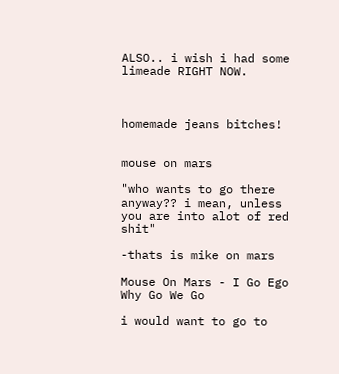ALSO.. i wish i had some limeade RIGHT NOW.



homemade jeans bitches!


mouse on mars

"who wants to go there anyway?? i mean, unless you are into alot of red shit"

-thats is mike on mars

Mouse On Mars - I Go Ego Why Go We Go

i would want to go to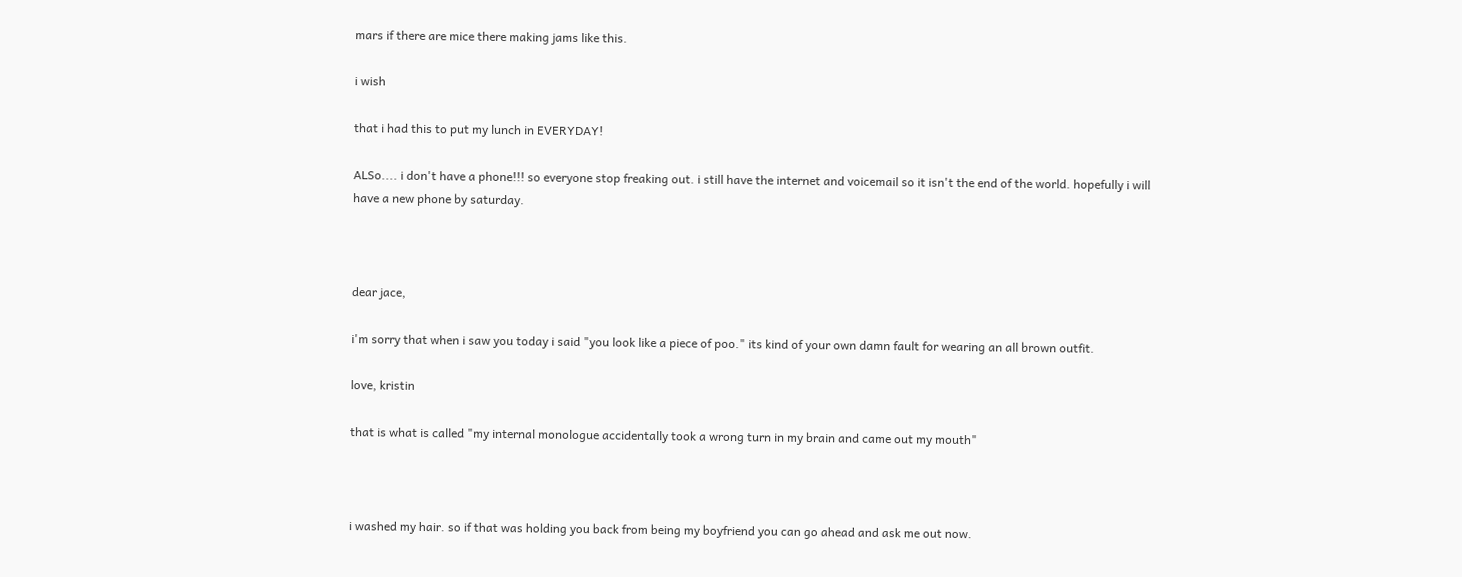mars if there are mice there making jams like this.

i wish

that i had this to put my lunch in EVERYDAY!

ALSo.... i don't have a phone!!! so everyone stop freaking out. i still have the internet and voicemail so it isn't the end of the world. hopefully i will have a new phone by saturday.



dear jace,

i'm sorry that when i saw you today i said "you look like a piece of poo." its kind of your own damn fault for wearing an all brown outfit.

love, kristin

that is what is called "my internal monologue accidentally took a wrong turn in my brain and came out my mouth"



i washed my hair. so if that was holding you back from being my boyfriend you can go ahead and ask me out now.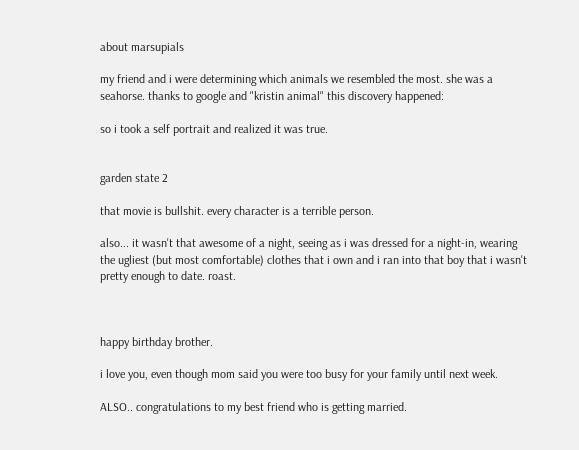about marsupials

my friend and i were determining which animals we resembled the most. she was a seahorse. thanks to google and "kristin animal" this discovery happened:

so i took a self portrait and realized it was true.


garden state 2

that movie is bullshit. every character is a terrible person.

also... it wasn't that awesome of a night, seeing as i was dressed for a night-in, wearing the ugliest (but most comfortable) clothes that i own and i ran into that boy that i wasn't pretty enough to date. roast.



happy birthday brother.

i love you, even though mom said you were too busy for your family until next week.

ALSO.. congratulations to my best friend who is getting married.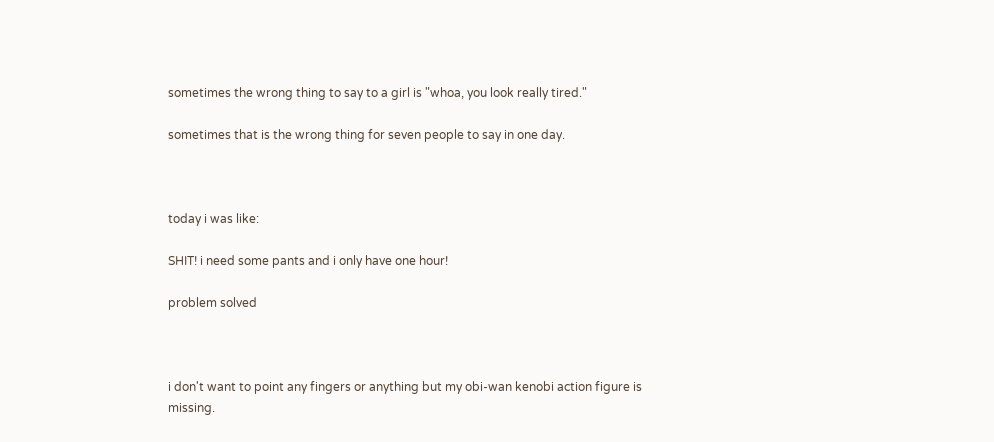sometimes the wrong thing to say to a girl is "whoa, you look really tired."

sometimes that is the wrong thing for seven people to say in one day.



today i was like:

SHIT! i need some pants and i only have one hour!

problem solved



i don't want to point any fingers or anything but my obi-wan kenobi action figure is missing.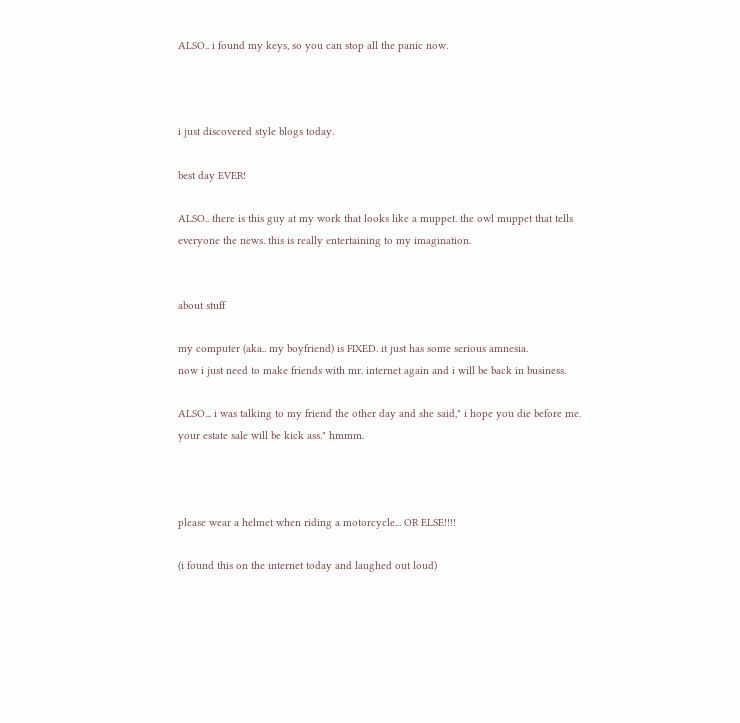ALSO.. i found my keys, so you can stop all the panic now.



i just discovered style blogs today.

best day EVER!

ALSO.. there is this guy at my work that looks like a muppet. the owl muppet that tells everyone the news. this is really entertaining to my imagination.


about stuff

my computer (aka.. my boyfriend) is FIXED. it just has some serious amnesia.
now i just need to make friends with mr. internet again and i will be back in business.

ALSO... i was talking to my friend the other day and she said," i hope you die before me. your estate sale will be kick ass." hmmm.



please wear a helmet when riding a motorcycle... OR ELSE!!!!

(i found this on the internet today and laughed out loud)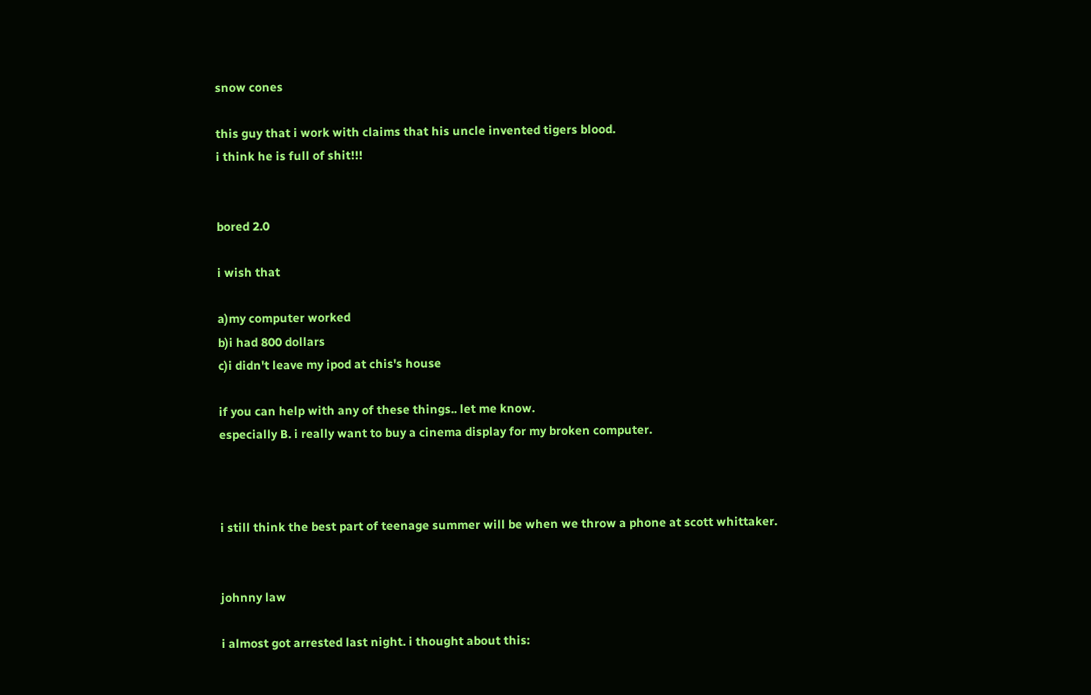snow cones

this guy that i work with claims that his uncle invented tigers blood.
i think he is full of shit!!!


bored 2.0

i wish that

a)my computer worked
b)i had 800 dollars
c)i didn't leave my ipod at chis's house

if you can help with any of these things.. let me know.
especially B. i really want to buy a cinema display for my broken computer.



i still think the best part of teenage summer will be when we throw a phone at scott whittaker.


johnny law

i almost got arrested last night. i thought about this: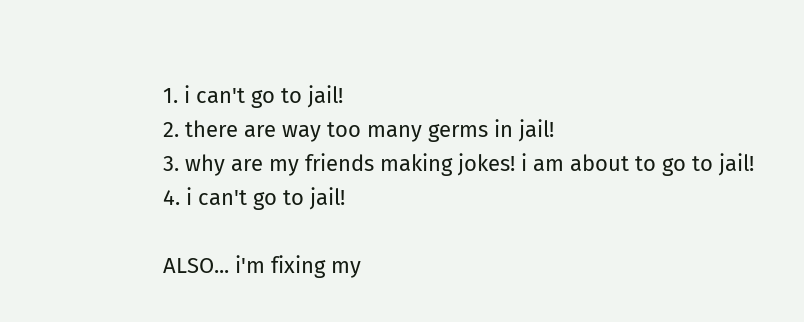1. i can't go to jail!
2. there are way too many germs in jail!
3. why are my friends making jokes! i am about to go to jail!
4. i can't go to jail!

ALSO... i'm fixing my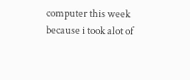computer this week because i took alot of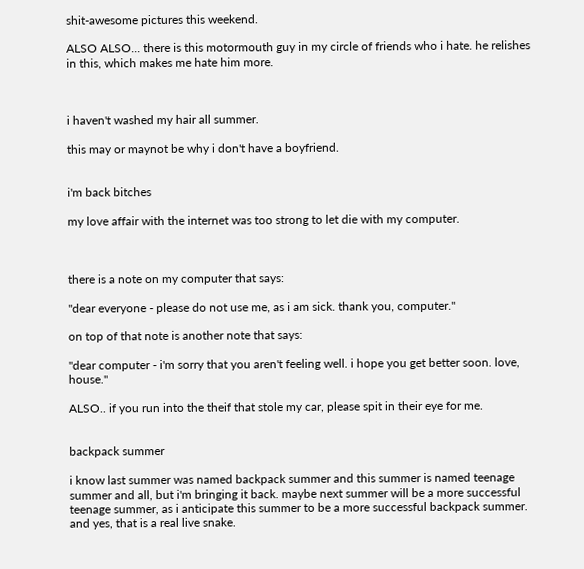shit-awesome pictures this weekend.

ALSO ALSO... there is this motormouth guy in my circle of friends who i hate. he relishes in this, which makes me hate him more.



i haven't washed my hair all summer.

this may or maynot be why i don't have a boyfriend.


i'm back bitches

my love affair with the internet was too strong to let die with my computer.



there is a note on my computer that says:

"dear everyone - please do not use me, as i am sick. thank you, computer."

on top of that note is another note that says:

"dear computer - i'm sorry that you aren't feeling well. i hope you get better soon. love, house."

ALSO.. if you run into the theif that stole my car, please spit in their eye for me.


backpack summer

i know last summer was named backpack summer and this summer is named teenage summer and all, but i'm bringing it back. maybe next summer will be a more successful teenage summer, as i anticipate this summer to be a more successful backpack summer. and yes, that is a real live snake.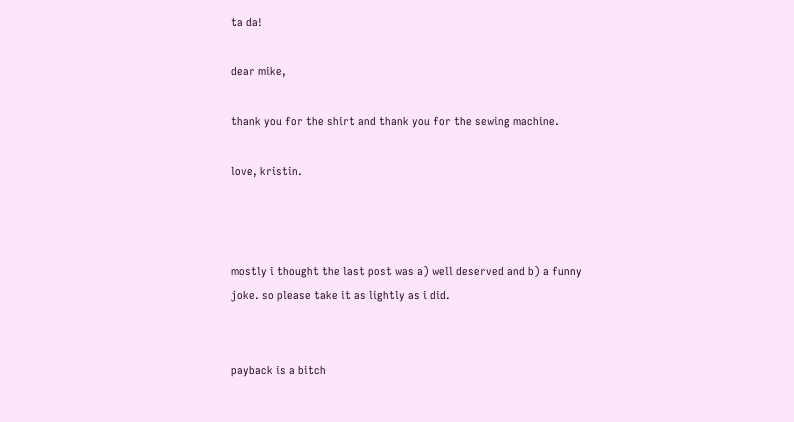ta da!

dear mike,

thank you for the shirt and thank you for the sewing machine.

love, kristin.



mostly i thought the last post was a) well deserved and b) a funny joke. so please take it as lightly as i did.


payback is a bitch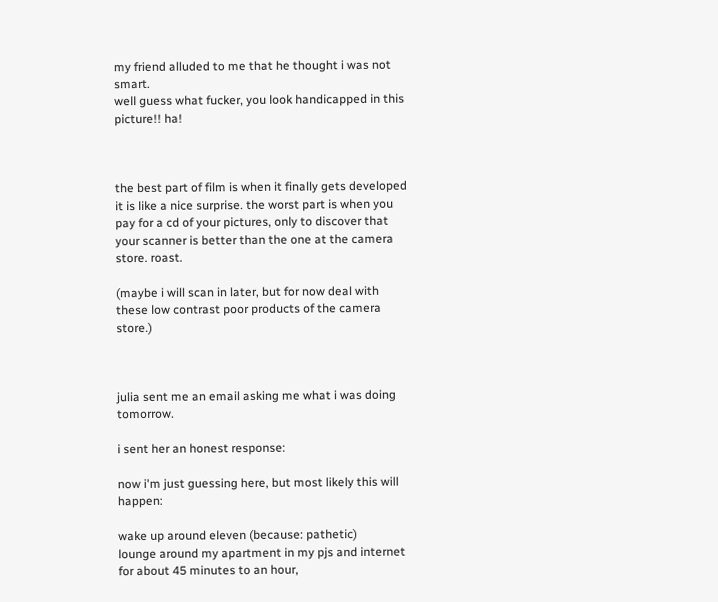my friend alluded to me that he thought i was not smart.
well guess what fucker, you look handicapped in this picture!! ha!



the best part of film is when it finally gets developed it is like a nice surprise. the worst part is when you pay for a cd of your pictures, only to discover that your scanner is better than the one at the camera store. roast.

(maybe i will scan in later, but for now deal with these low contrast poor products of the camera store.)



julia sent me an email asking me what i was doing tomorrow.

i sent her an honest response:

now i'm just guessing here, but most likely this will happen:

wake up around eleven (because: pathetic)
lounge around my apartment in my pjs and internet for about 45 minutes to an hour,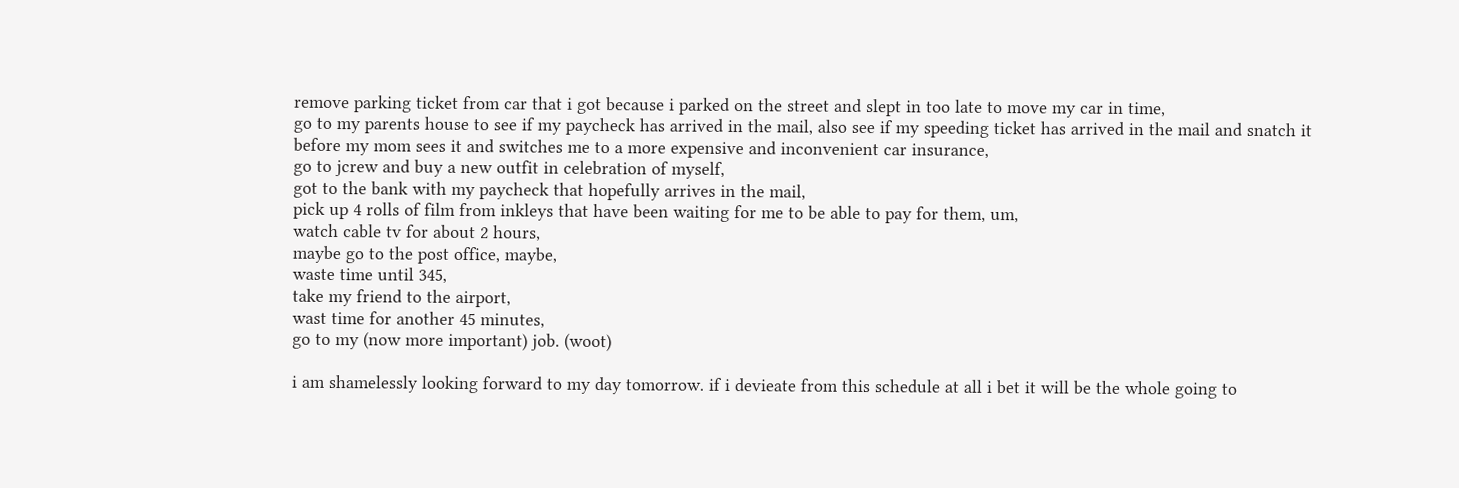remove parking ticket from car that i got because i parked on the street and slept in too late to move my car in time,
go to my parents house to see if my paycheck has arrived in the mail, also see if my speeding ticket has arrived in the mail and snatch it before my mom sees it and switches me to a more expensive and inconvenient car insurance,
go to jcrew and buy a new outfit in celebration of myself,
got to the bank with my paycheck that hopefully arrives in the mail,
pick up 4 rolls of film from inkleys that have been waiting for me to be able to pay for them, um,
watch cable tv for about 2 hours,
maybe go to the post office, maybe,
waste time until 345,
take my friend to the airport,
wast time for another 45 minutes,
go to my (now more important) job. (woot)

i am shamelessly looking forward to my day tomorrow. if i devieate from this schedule at all i bet it will be the whole going to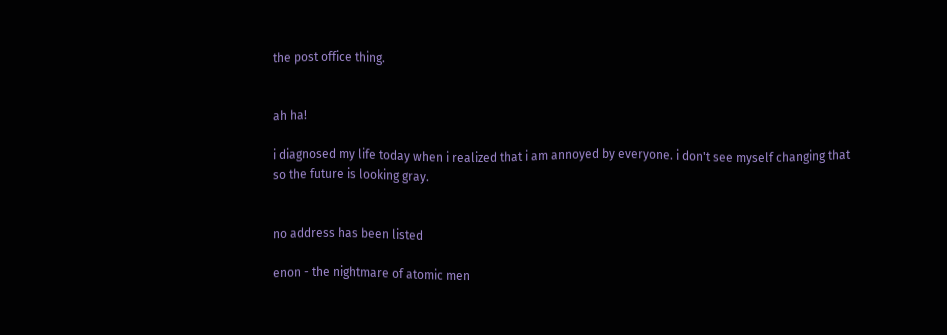the post office thing.


ah ha!

i diagnosed my life today when i realized that i am annoyed by everyone. i don't see myself changing that so the future is looking gray.


no address has been listed

enon - the nightmare of atomic men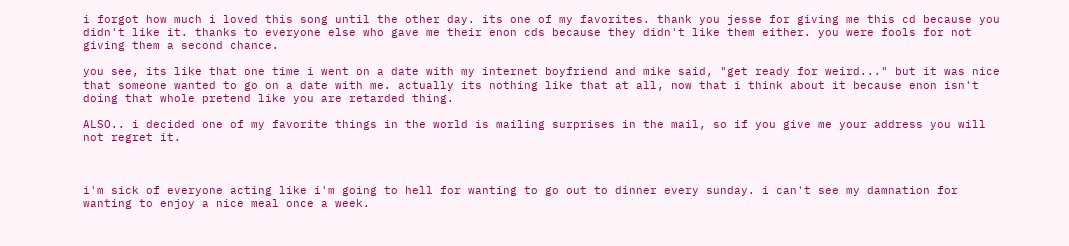i forgot how much i loved this song until the other day. its one of my favorites. thank you jesse for giving me this cd because you didn't like it. thanks to everyone else who gave me their enon cds because they didn't like them either. you were fools for not giving them a second chance.

you see, its like that one time i went on a date with my internet boyfriend and mike said, "get ready for weird..." but it was nice that someone wanted to go on a date with me. actually its nothing like that at all, now that i think about it because enon isn't doing that whole pretend like you are retarded thing.

ALSO.. i decided one of my favorite things in the world is mailing surprises in the mail, so if you give me your address you will not regret it.



i'm sick of everyone acting like i'm going to hell for wanting to go out to dinner every sunday. i can't see my damnation for wanting to enjoy a nice meal once a week.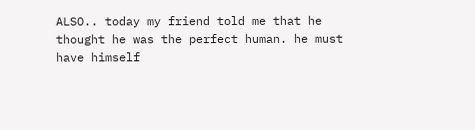ALSO.. today my friend told me that he thought he was the perfect human. he must have himself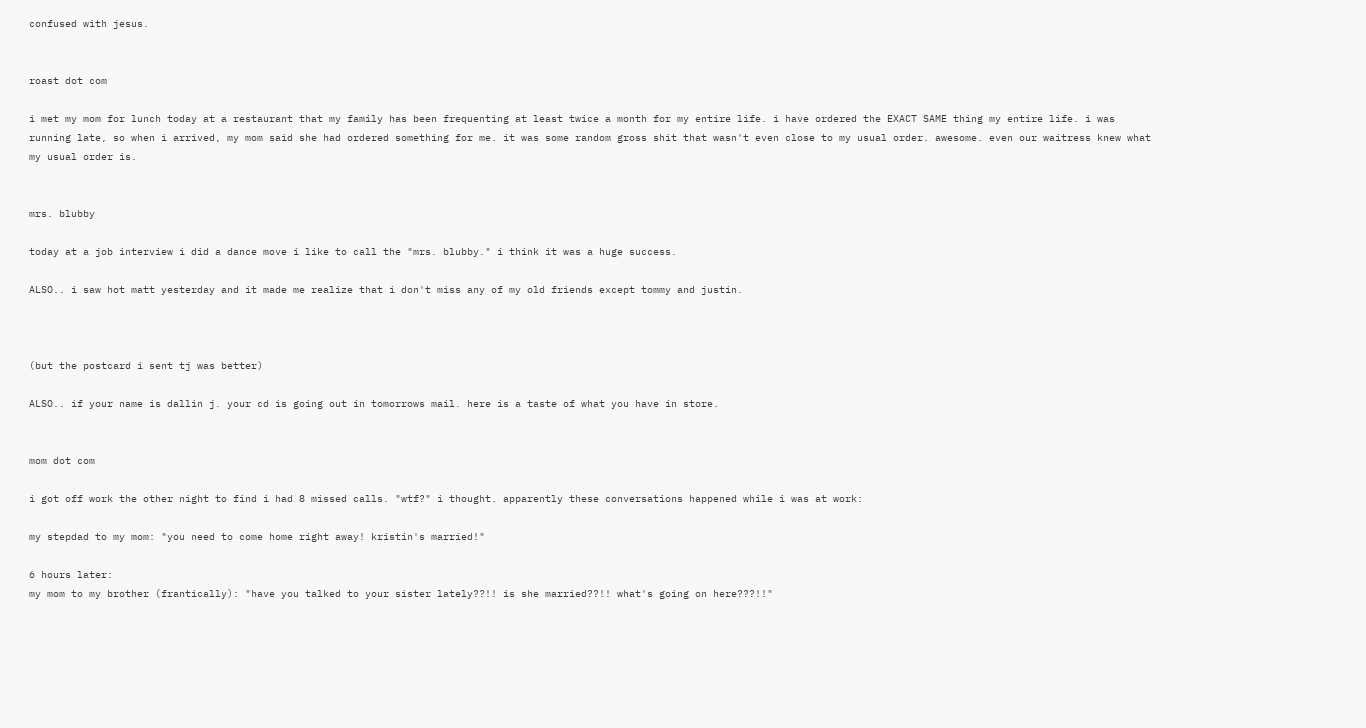confused with jesus.


roast dot com

i met my mom for lunch today at a restaurant that my family has been frequenting at least twice a month for my entire life. i have ordered the EXACT SAME thing my entire life. i was running late, so when i arrived, my mom said she had ordered something for me. it was some random gross shit that wasn't even close to my usual order. awesome. even our waitress knew what my usual order is.


mrs. blubby

today at a job interview i did a dance move i like to call the "mrs. blubby." i think it was a huge success.

ALSO.. i saw hot matt yesterday and it made me realize that i don't miss any of my old friends except tommy and justin.



(but the postcard i sent tj was better)

ALSO.. if your name is dallin j. your cd is going out in tomorrows mail. here is a taste of what you have in store.


mom dot com

i got off work the other night to find i had 8 missed calls. "wtf?" i thought. apparently these conversations happened while i was at work:

my stepdad to my mom: "you need to come home right away! kristin's married!"

6 hours later:
my mom to my brother (frantically): "have you talked to your sister lately??!! is she married??!! what's going on here???!!"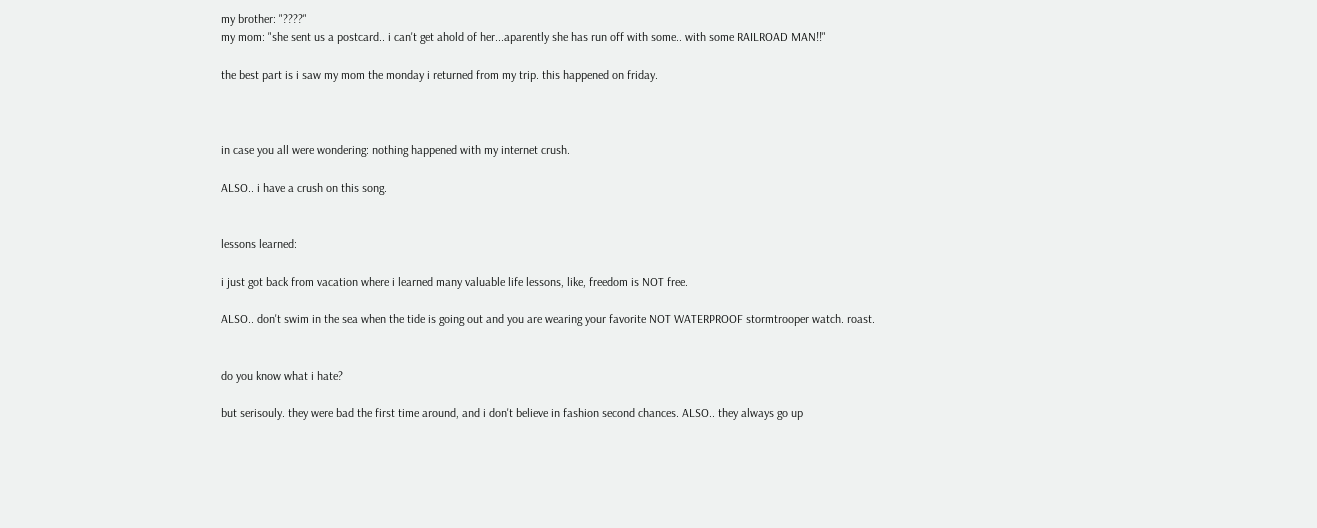my brother: "????"
my mom: "she sent us a postcard.. i can't get ahold of her...aparently she has run off with some.. with some RAILROAD MAN!!"

the best part is i saw my mom the monday i returned from my trip. this happened on friday.



in case you all were wondering: nothing happened with my internet crush.

ALSO.. i have a crush on this song.


lessons learned:

i just got back from vacation where i learned many valuable life lessons, like, freedom is NOT free.

ALSO.. don't swim in the sea when the tide is going out and you are wearing your favorite NOT WATERPROOF stormtrooper watch. roast.


do you know what i hate?

but serisouly. they were bad the first time around, and i don't believe in fashion second chances. ALSO.. they always go up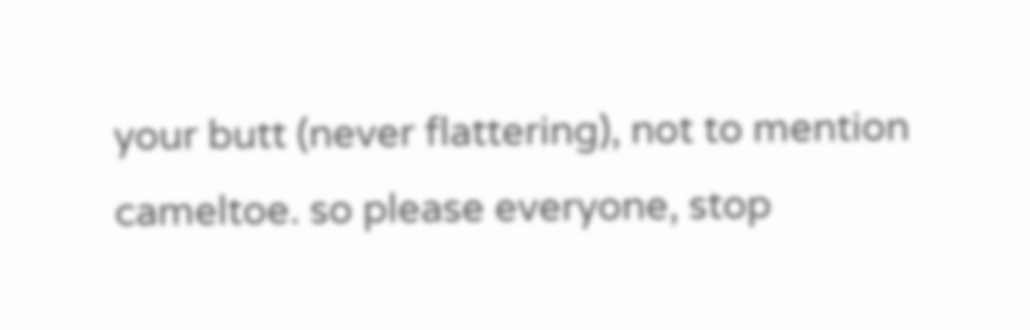your butt (never flattering), not to mention cameltoe. so please everyone, stop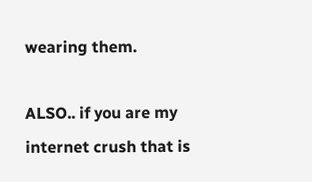wearing them.

ALSO.. if you are my internet crush that is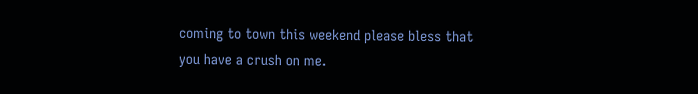coming to town this weekend please bless that you have a crush on me.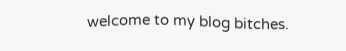welcome to my blog bitches.